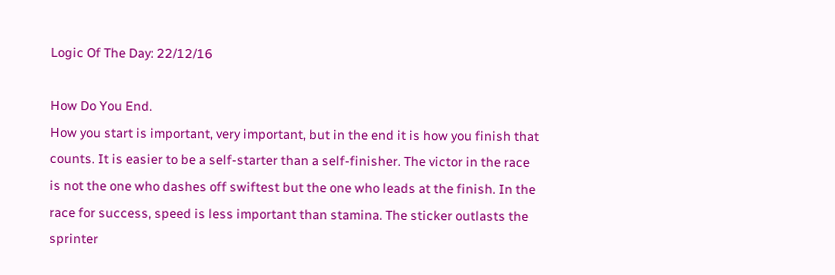Logic Of The Day: 22/12/16

How Do You End.
How you start is important, very important, but in the end it is how you finish that counts. It is easier to be a self-starter than a self-finisher. The victor in the race is not the one who dashes off swiftest but the one who leads at the finish. In the race for success, speed is less important than stamina. The sticker outlasts the sprinter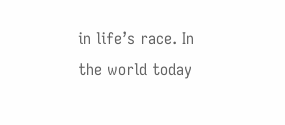in life’s race. In the world today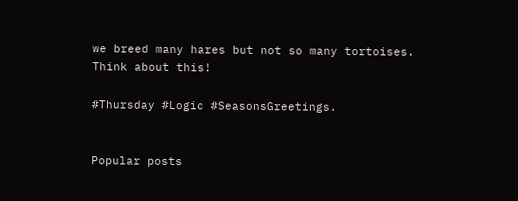we breed many hares but not so many tortoises.
Think about this!

#Thursday #Logic #SeasonsGreetings.


Popular posts